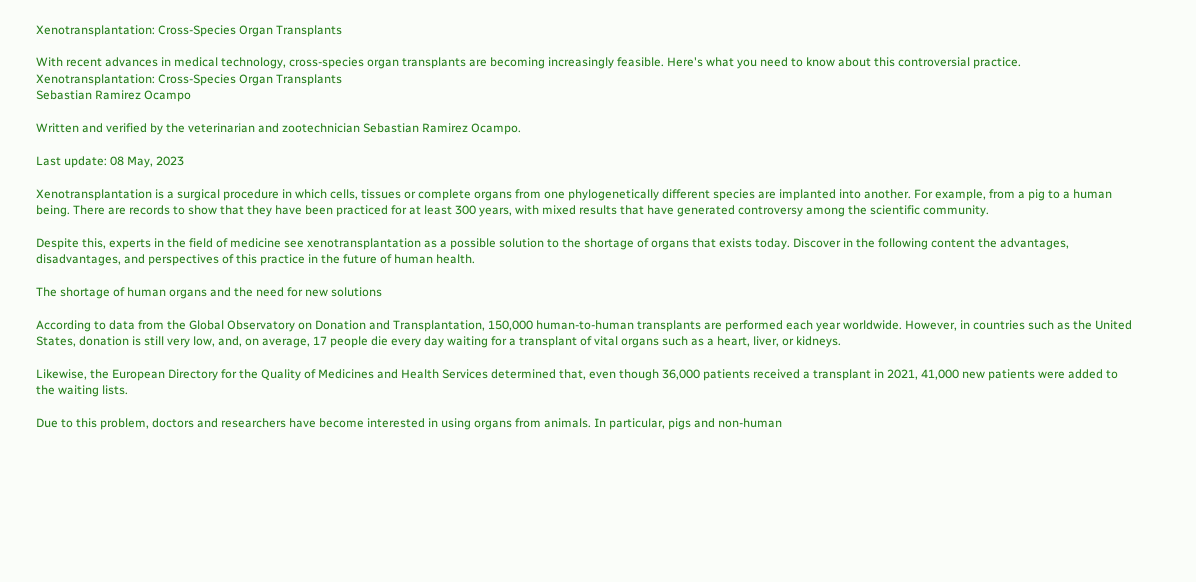Xenotransplantation: Cross-Species Organ Transplants

With recent advances in medical technology, cross-species organ transplants are becoming increasingly feasible. Here's what you need to know about this controversial practice.
Xenotransplantation: Cross-Species Organ Transplants
Sebastian Ramirez Ocampo

Written and verified by the veterinarian and zootechnician Sebastian Ramirez Ocampo.

Last update: 08 May, 2023

Xenotransplantation is a surgical procedure in which cells, tissues or complete organs from one phylogenetically different species are implanted into another. For example, from a pig to a human being. There are records to show that they have been practiced for at least 300 years, with mixed results that have generated controversy among the scientific community.

Despite this, experts in the field of medicine see xenotransplantation as a possible solution to the shortage of organs that exists today. Discover in the following content the advantages, disadvantages, and perspectives of this practice in the future of human health.

The shortage of human organs and the need for new solutions

According to data from the Global Observatory on Donation and Transplantation, 150,000 human-to-human transplants are performed each year worldwide. However, in countries such as the United States, donation is still very low, and, on average, 17 people die every day waiting for a transplant of vital organs such as a heart, liver, or kidneys.

Likewise, the European Directory for the Quality of Medicines and Health Services determined that, even though 36,000 patients received a transplant in 2021, 41,000 new patients were added to the waiting lists.

Due to this problem, doctors and researchers have become interested in using organs from animals. In particular, pigs and non-human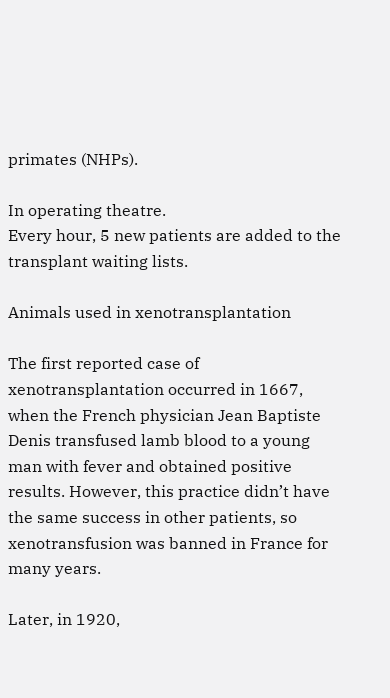primates (NHPs).

In operating theatre.
Every hour, 5 new patients are added to the transplant waiting lists.

Animals used in xenotransplantation

The first reported case of xenotransplantation occurred in 1667, when the French physician Jean Baptiste Denis transfused lamb blood to a young man with fever and obtained positive results. However, this practice didn’t have the same success in other patients, so xenotransfusion was banned in France for many years.

Later, in 1920,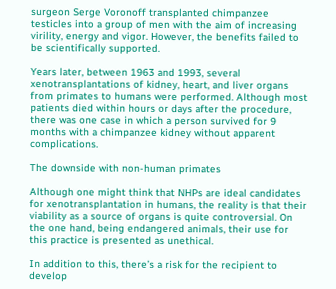surgeon Serge Voronoff transplanted chimpanzee testicles into a group of men with the aim of increasing virility, energy and vigor. However, the benefits failed to be scientifically supported.

Years later, between 1963 and 1993, several xenotransplantations of kidney, heart, and liver organs from primates to humans were performed. Although most patients died within hours or days after the procedure, there was one case in which a person survived for 9 months with a chimpanzee kidney without apparent complications.

The downside with non-human primates

Although one might think that NHPs are ideal candidates for xenotransplantation in humans, the reality is that their viability as a source of organs is quite controversial. On the one hand, being endangered animals, their use for this practice is presented as unethical.

In addition to this, there’s a risk for the recipient to develop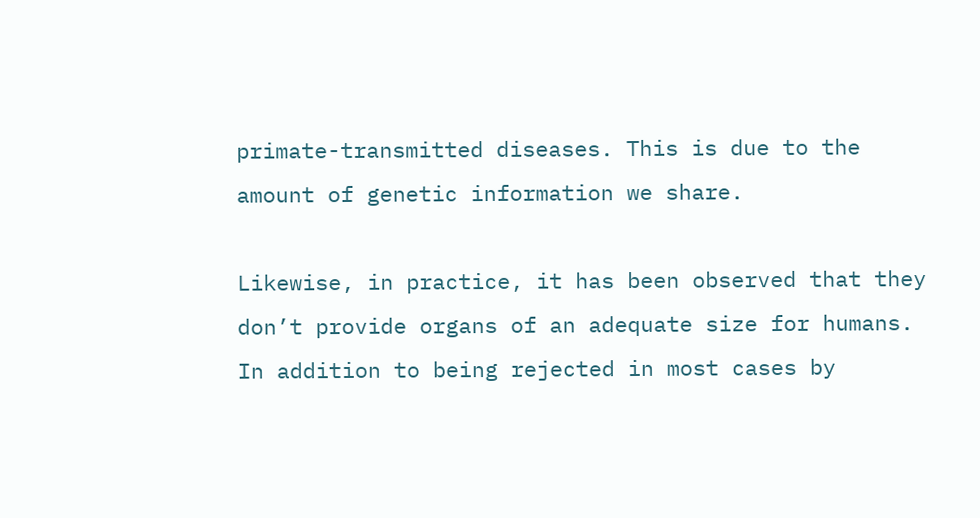primate-transmitted diseases. This is due to the amount of genetic information we share.

Likewise, in practice, it has been observed that they don’t provide organs of an adequate size for humans. In addition to being rejected in most cases by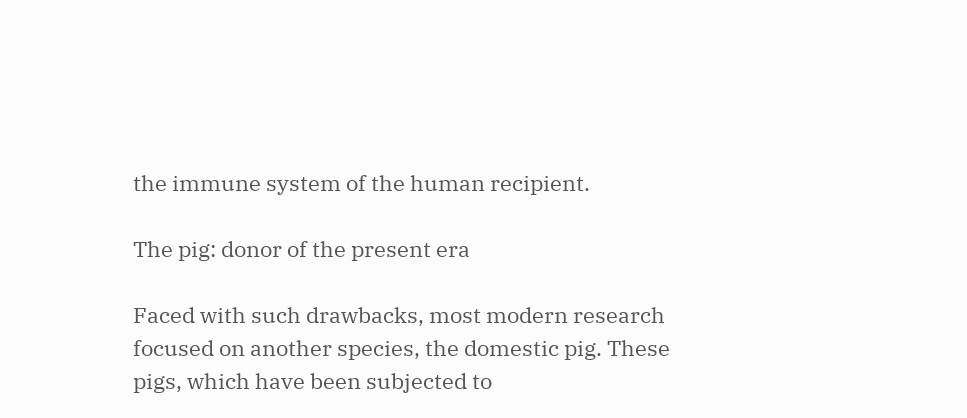the immune system of the human recipient.

The pig: donor of the present era

Faced with such drawbacks, most modern research focused on another species, the domestic pig. These pigs, which have been subjected to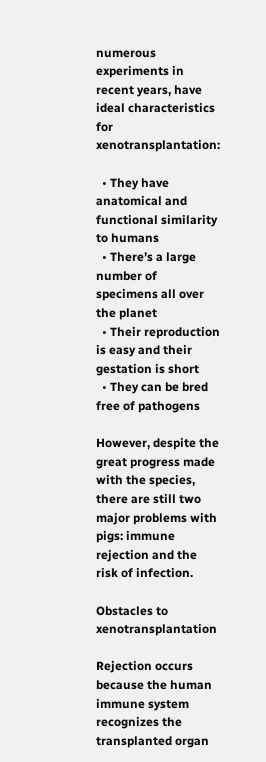numerous experiments in recent years, have ideal characteristics for xenotransplantation:

  • They have anatomical and functional similarity to humans
  • There’s a large number of specimens all over the planet
  • Their reproduction is easy and their gestation is short
  • They can be bred free of pathogens

However, despite the great progress made with the species, there are still two major problems with pigs: immune rejection and the risk of infection.

Obstacles to xenotransplantation

Rejection occurs because the human immune system recognizes the transplanted organ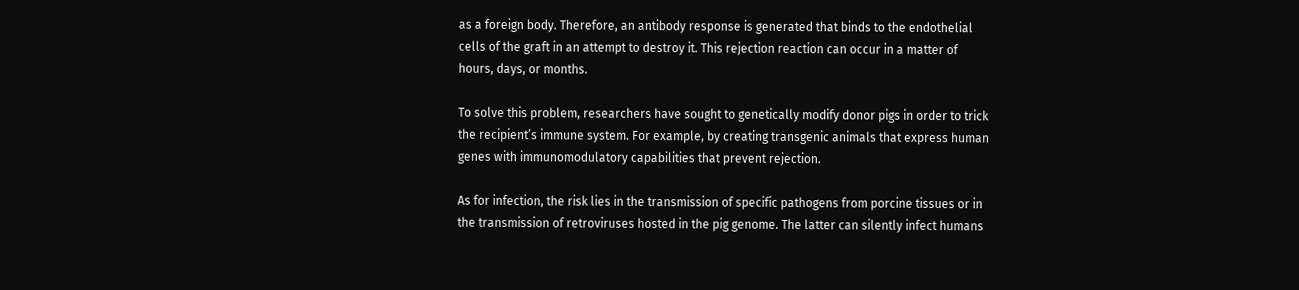as a foreign body. Therefore, an antibody response is generated that binds to the endothelial cells of the graft in an attempt to destroy it. This rejection reaction can occur in a matter of hours, days, or months.

To solve this problem, researchers have sought to genetically modify donor pigs in order to trick the recipient’s immune system. For example, by creating transgenic animals that express human genes with immunomodulatory capabilities that prevent rejection.

As for infection, the risk lies in the transmission of specific pathogens from porcine tissues or in the transmission of retroviruses hosted in the pig genome. The latter can silently infect humans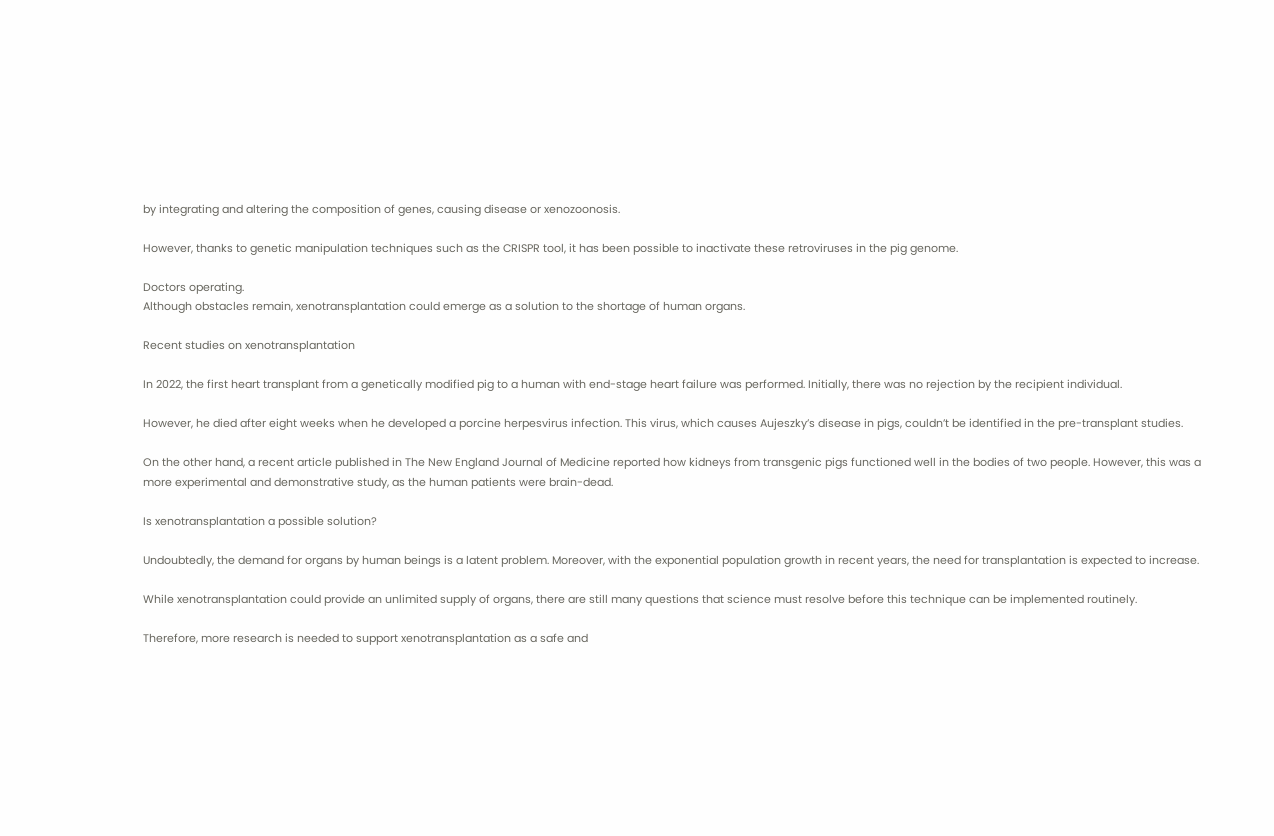by integrating and altering the composition of genes, causing disease or xenozoonosis.

However, thanks to genetic manipulation techniques such as the CRISPR tool, it has been possible to inactivate these retroviruses in the pig genome.

Doctors operating.
Although obstacles remain, xenotransplantation could emerge as a solution to the shortage of human organs.

Recent studies on xenotransplantation

In 2022, the first heart transplant from a genetically modified pig to a human with end-stage heart failure was performed. Initially, there was no rejection by the recipient individual.

However, he died after eight weeks when he developed a porcine herpesvirus infection. This virus, which causes Aujeszky’s disease in pigs, couldn’t be identified in the pre-transplant studies.

On the other hand, a recent article published in The New England Journal of Medicine reported how kidneys from transgenic pigs functioned well in the bodies of two people. However, this was a more experimental and demonstrative study, as the human patients were brain-dead.

Is xenotransplantation a possible solution?

Undoubtedly, the demand for organs by human beings is a latent problem. Moreover, with the exponential population growth in recent years, the need for transplantation is expected to increase.

While xenotransplantation could provide an unlimited supply of organs, there are still many questions that science must resolve before this technique can be implemented routinely.

Therefore, more research is needed to support xenotransplantation as a safe and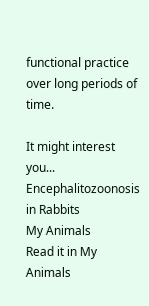functional practice over long periods of time.

It might interest you...
Encephalitozoonosis in Rabbits
My Animals
Read it in My Animals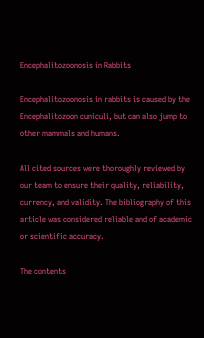Encephalitozoonosis in Rabbits

Encephalitozoonosis in rabbits is caused by the Encephalitozoon cuniculi, but can also jump to other mammals and humans.

All cited sources were thoroughly reviewed by our team to ensure their quality, reliability, currency, and validity. The bibliography of this article was considered reliable and of academic or scientific accuracy.

The contents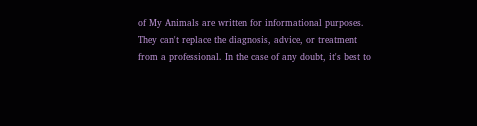of My Animals are written for informational purposes. They can't replace the diagnosis, advice, or treatment from a professional. In the case of any doubt, it's best to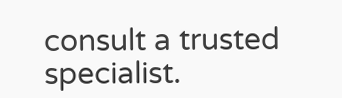consult a trusted specialist.